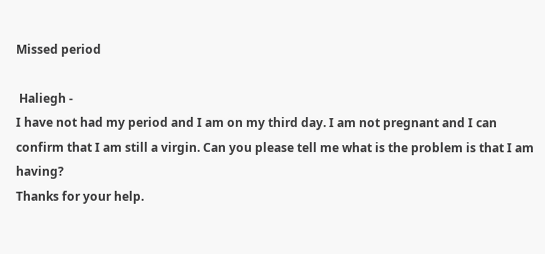Missed period

 Haliegh -
I have not had my period and I am on my third day. I am not pregnant and I can confirm that I am still a virgin. Can you please tell me what is the problem is that I am having?
Thanks for your help.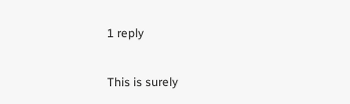1 reply

This is surely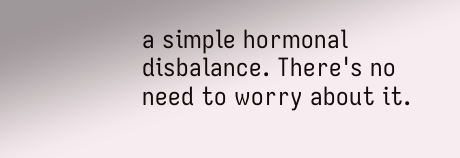a simple hormonal disbalance. There's no need to worry about it.